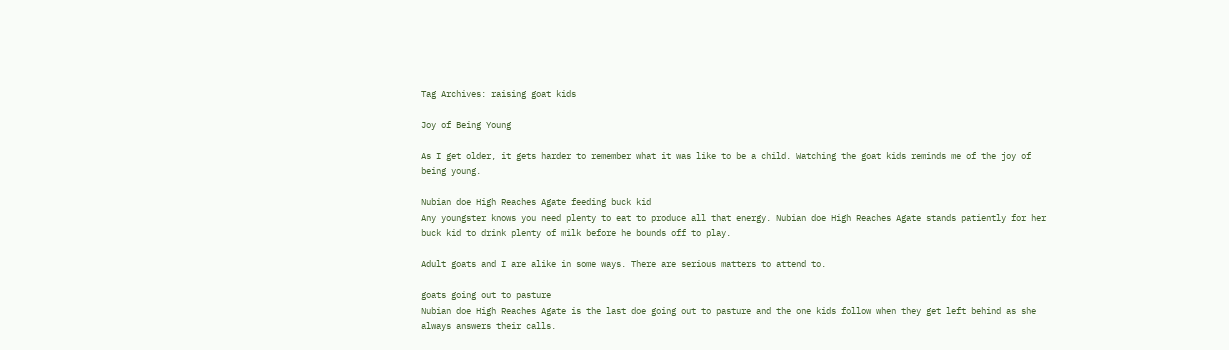Tag Archives: raising goat kids

Joy of Being Young

As I get older, it gets harder to remember what it was like to be a child. Watching the goat kids reminds me of the joy of being young.

Nubian doe High Reaches Agate feeding buck kid
Any youngster knows you need plenty to eat to produce all that energy. Nubian doe High Reaches Agate stands patiently for her buck kid to drink plenty of milk before he bounds off to play.

Adult goats and I are alike in some ways. There are serious matters to attend to.

goats going out to pasture
Nubian doe High Reaches Agate is the last doe going out to pasture and the one kids follow when they get left behind as she always answers their calls.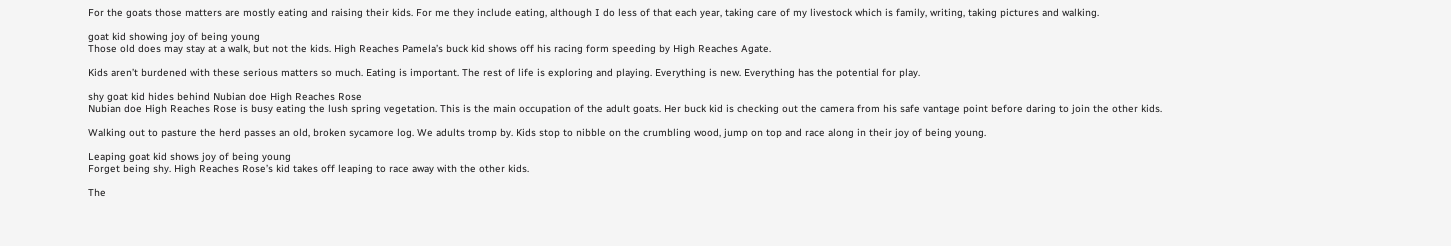For the goats those matters are mostly eating and raising their kids. For me they include eating, although I do less of that each year, taking care of my livestock which is family, writing, taking pictures and walking.

goat kid showing joy of being young
Those old does may stay at a walk, but not the kids. High Reaches Pamela’s buck kid shows off his racing form speeding by High Reaches Agate.

Kids aren’t burdened with these serious matters so much. Eating is important. The rest of life is exploring and playing. Everything is new. Everything has the potential for play.

shy goat kid hides behind Nubian doe High Reaches Rose
Nubian doe High Reaches Rose is busy eating the lush spring vegetation. This is the main occupation of the adult goats. Her buck kid is checking out the camera from his safe vantage point before daring to join the other kids.

Walking out to pasture the herd passes an old, broken sycamore log. We adults tromp by. Kids stop to nibble on the crumbling wood, jump on top and race along in their joy of being young.

Leaping goat kid shows joy of being young
Forget being shy. High Reaches Rose’s kid takes off leaping to race away with the other kids.

The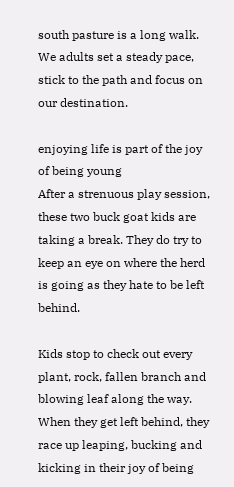south pasture is a long walk. We adults set a steady pace, stick to the path and focus on our destination.

enjoying life is part of the joy of being young
After a strenuous play session, these two buck goat kids are taking a break. They do try to keep an eye on where the herd is going as they hate to be left behind.

Kids stop to check out every plant, rock, fallen branch and blowing leaf along the way. When they get left behind, they race up leaping, bucking and kicking in their joy of being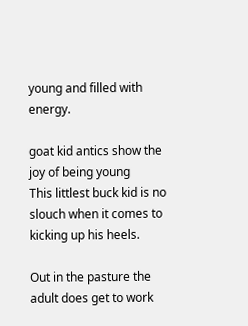young and filled with energy.

goat kid antics show the joy of being young
This littlest buck kid is no slouch when it comes to kicking up his heels.

Out in the pasture the adult does get to work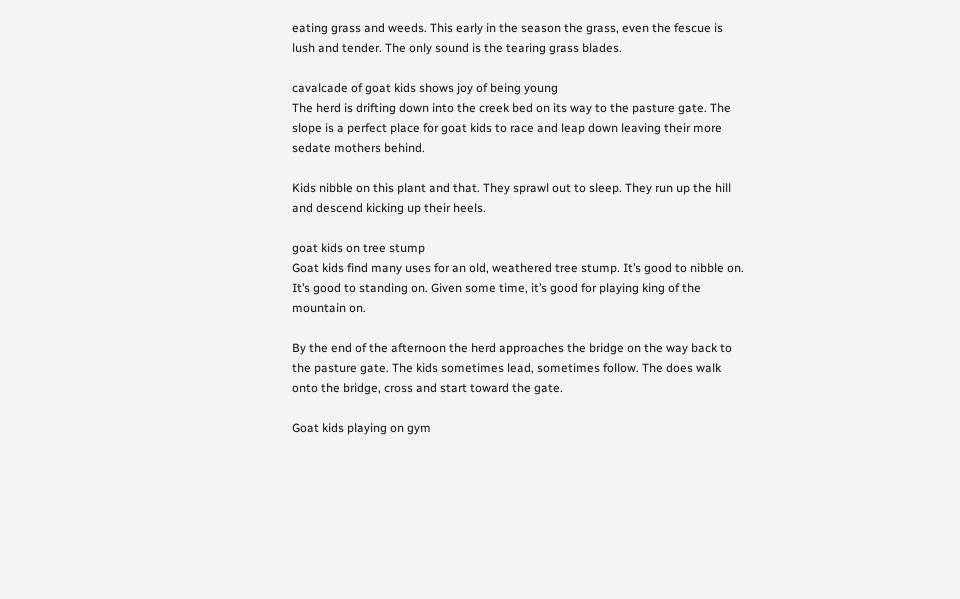eating grass and weeds. This early in the season the grass, even the fescue is lush and tender. The only sound is the tearing grass blades.

cavalcade of goat kids shows joy of being young
The herd is drifting down into the creek bed on its way to the pasture gate. The slope is a perfect place for goat kids to race and leap down leaving their more sedate mothers behind.

Kids nibble on this plant and that. They sprawl out to sleep. They run up the hill and descend kicking up their heels.

goat kids on tree stump
Goat kids find many uses for an old, weathered tree stump. It’s good to nibble on. It’s good to standing on. Given some time, it’s good for playing king of the mountain on.

By the end of the afternoon the herd approaches the bridge on the way back to the pasture gate. The kids sometimes lead, sometimes follow. The does walk onto the bridge, cross and start toward the gate.

Goat kids playing on gym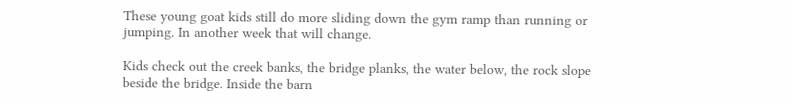These young goat kids still do more sliding down the gym ramp than running or jumping. In another week that will change.

Kids check out the creek banks, the bridge planks, the water below, the rock slope beside the bridge. Inside the barn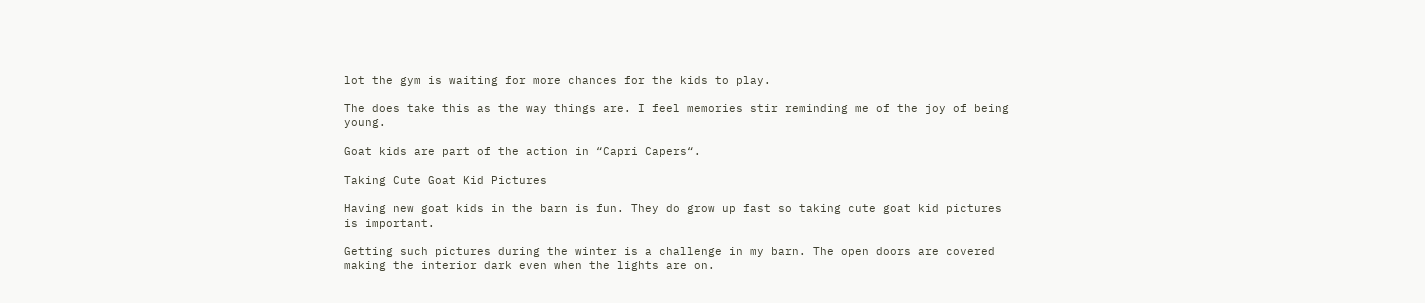lot the gym is waiting for more chances for the kids to play.

The does take this as the way things are. I feel memories stir reminding me of the joy of being young.

Goat kids are part of the action in “Capri Capers“.

Taking Cute Goat Kid Pictures

Having new goat kids in the barn is fun. They do grow up fast so taking cute goat kid pictures is important.

Getting such pictures during the winter is a challenge in my barn. The open doors are covered making the interior dark even when the lights are on.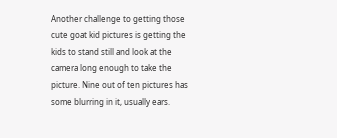Another challenge to getting those cute goat kid pictures is getting the kids to stand still and look at the camera long enough to take the picture. Nine out of ten pictures has some blurring in it, usually ears.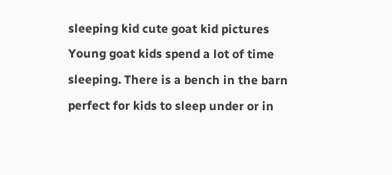sleeping kid cute goat kid pictures
Young goat kids spend a lot of time sleeping. There is a bench in the barn perfect for kids to sleep under or in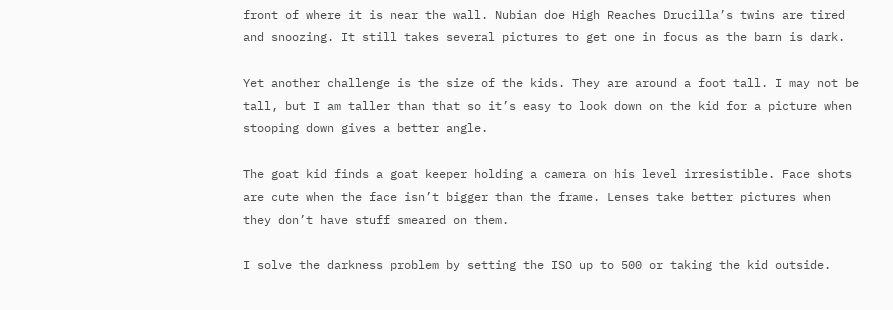front of where it is near the wall. Nubian doe High Reaches Drucilla’s twins are tired and snoozing. It still takes several pictures to get one in focus as the barn is dark.

Yet another challenge is the size of the kids. They are around a foot tall. I may not be tall, but I am taller than that so it’s easy to look down on the kid for a picture when stooping down gives a better angle.

The goat kid finds a goat keeper holding a camera on his level irresistible. Face shots are cute when the face isn’t bigger than the frame. Lenses take better pictures when they don’t have stuff smeared on them.

I solve the darkness problem by setting the ISO up to 500 or taking the kid outside.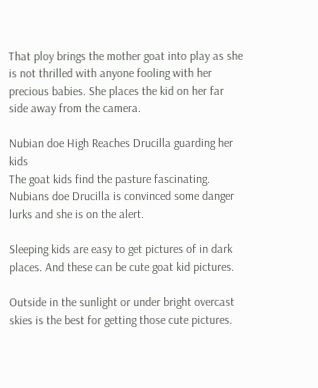That ploy brings the mother goat into play as she is not thrilled with anyone fooling with her precious babies. She places the kid on her far side away from the camera.

Nubian doe High Reaches Drucilla guarding her kids
The goat kids find the pasture fascinating. Nubians doe Drucilla is convinced some danger lurks and she is on the alert.

Sleeping kids are easy to get pictures of in dark places. And these can be cute goat kid pictures.

Outside in the sunlight or under bright overcast skies is the best for getting those cute pictures.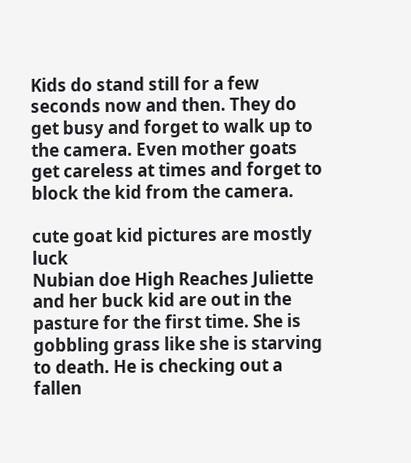Kids do stand still for a few seconds now and then. They do get busy and forget to walk up to the camera. Even mother goats get careless at times and forget to block the kid from the camera.

cute goat kid pictures are mostly luck
Nubian doe High Reaches Juliette and her buck kid are out in the pasture for the first time. She is gobbling grass like she is starving to death. He is checking out a fallen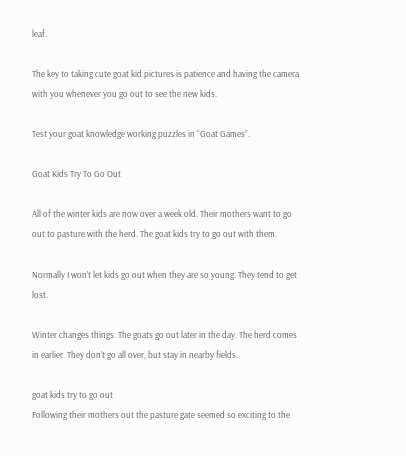leaf.

The key to taking cute goat kid pictures is patience and having the camera with you whenever you go out to see the new kids.

Test your goat knowledge working puzzles in “Goat Games”.

Goat Kids Try To Go Out

All of the winter kids are now over a week old. Their mothers want to go out to pasture with the herd. The goat kids try to go out with them.

Normally I won’t let kids go out when they are so young. They tend to get lost.

Winter changes things. The goats go out later in the day. The herd comes in earlier. They don’t go all over, but stay in nearby fields.

goat kids try to go out
Following their mothers out the pasture gate seemed so exciting to the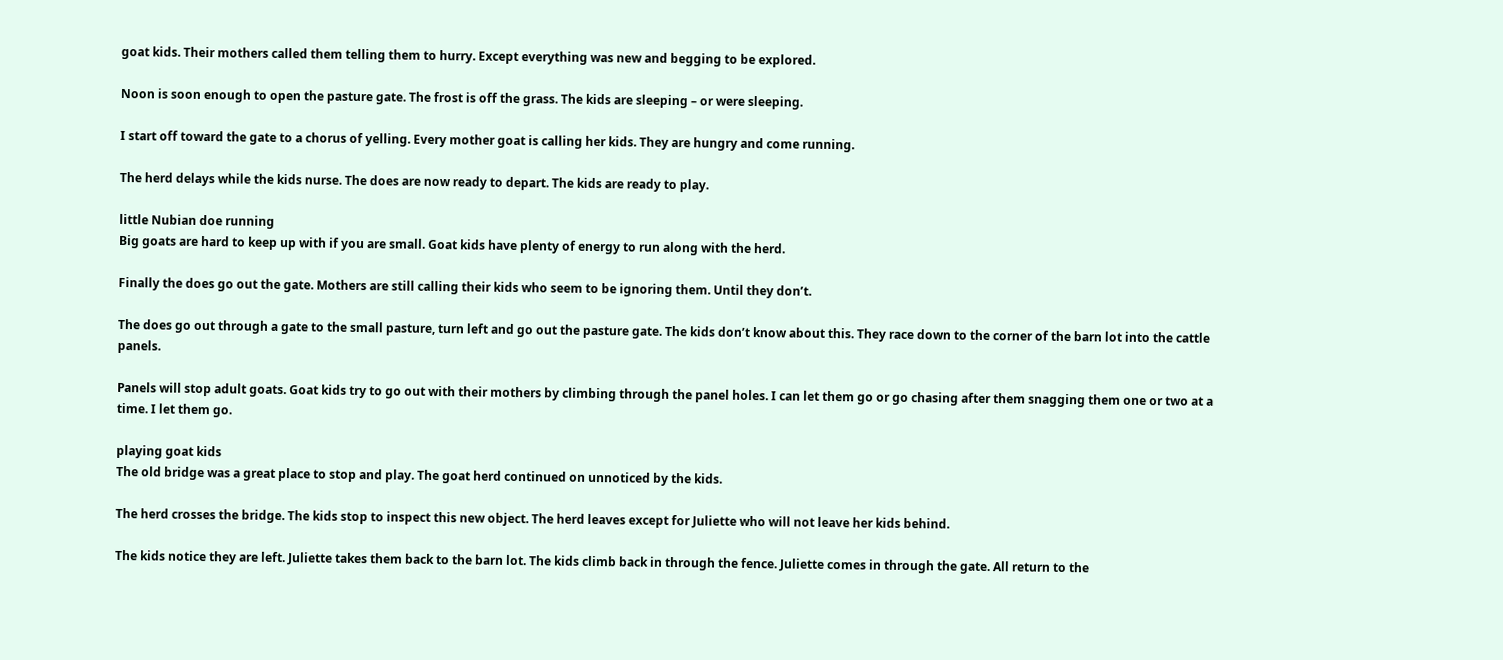goat kids. Their mothers called them telling them to hurry. Except everything was new and begging to be explored.

Noon is soon enough to open the pasture gate. The frost is off the grass. The kids are sleeping – or were sleeping.

I start off toward the gate to a chorus of yelling. Every mother goat is calling her kids. They are hungry and come running.

The herd delays while the kids nurse. The does are now ready to depart. The kids are ready to play.

little Nubian doe running
Big goats are hard to keep up with if you are small. Goat kids have plenty of energy to run along with the herd.

Finally the does go out the gate. Mothers are still calling their kids who seem to be ignoring them. Until they don’t.

The does go out through a gate to the small pasture, turn left and go out the pasture gate. The kids don’t know about this. They race down to the corner of the barn lot into the cattle panels.

Panels will stop adult goats. Goat kids try to go out with their mothers by climbing through the panel holes. I can let them go or go chasing after them snagging them one or two at a time. I let them go.

playing goat kids
The old bridge was a great place to stop and play. The goat herd continued on unnoticed by the kids.

The herd crosses the bridge. The kids stop to inspect this new object. The herd leaves except for Juliette who will not leave her kids behind.

The kids notice they are left. Juliette takes them back to the barn lot. The kids climb back in through the fence. Juliette comes in through the gate. All return to the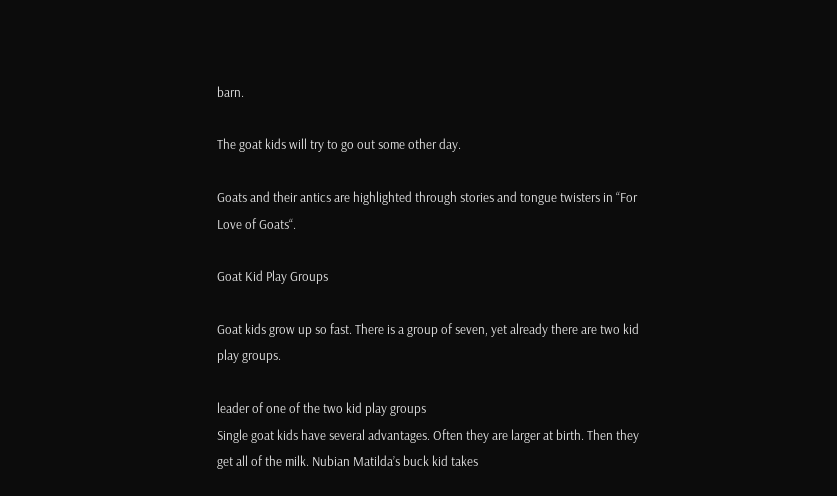barn.

The goat kids will try to go out some other day.

Goats and their antics are highlighted through stories and tongue twisters in “For Love of Goats“.

Goat Kid Play Groups

Goat kids grow up so fast. There is a group of seven, yet already there are two kid play groups.

leader of one of the two kid play groups
Single goat kids have several advantages. Often they are larger at birth. Then they get all of the milk. Nubian Matilda’s buck kid takes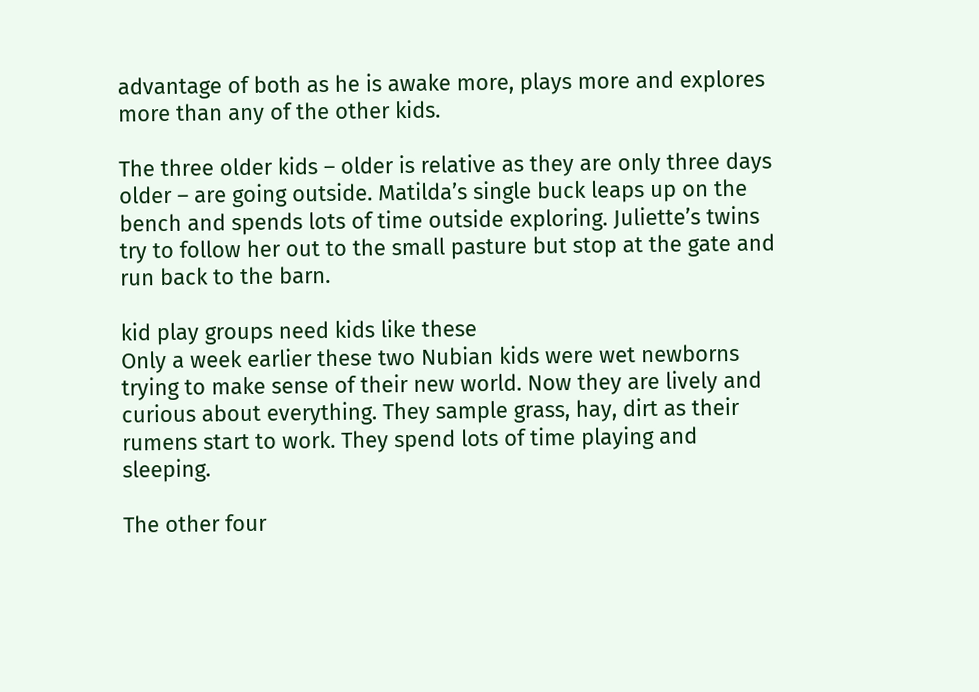advantage of both as he is awake more, plays more and explores more than any of the other kids.

The three older kids – older is relative as they are only three days older – are going outside. Matilda’s single buck leaps up on the bench and spends lots of time outside exploring. Juliette’s twins try to follow her out to the small pasture but stop at the gate and run back to the barn.

kid play groups need kids like these
Only a week earlier these two Nubian kids were wet newborns trying to make sense of their new world. Now they are lively and curious about everything. They sample grass, hay, dirt as their rumens start to work. They spend lots of time playing and sleeping.

The other four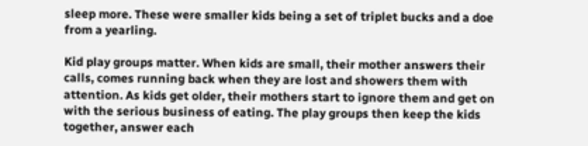sleep more. These were smaller kids being a set of triplet bucks and a doe from a yearling.

Kid play groups matter. When kids are small, their mother answers their calls, comes running back when they are lost and showers them with attention. As kids get older, their mothers start to ignore them and get on with the serious business of eating. The play groups then keep the kids together, answer each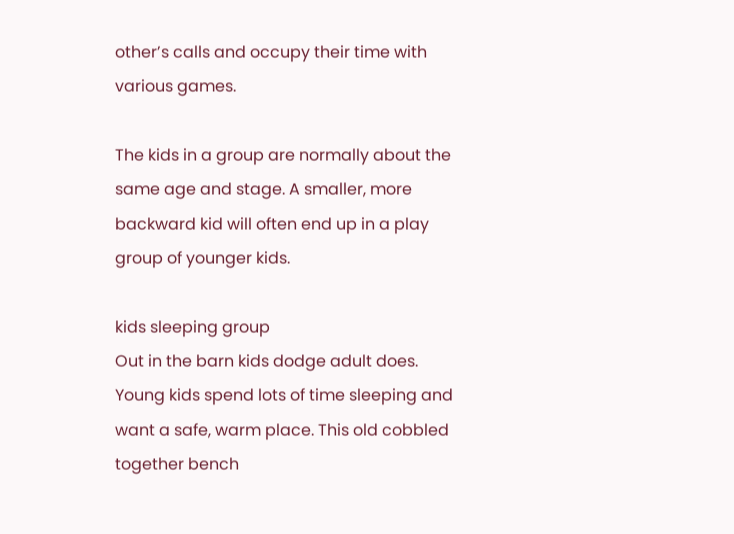other’s calls and occupy their time with various games.

The kids in a group are normally about the same age and stage. A smaller, more backward kid will often end up in a play group of younger kids.

kids sleeping group
Out in the barn kids dodge adult does. Young kids spend lots of time sleeping and want a safe, warm place. This old cobbled together bench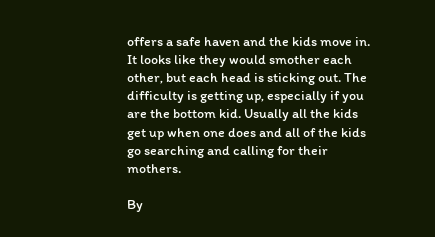offers a safe haven and the kids move in. It looks like they would smother each other, but each head is sticking out. The difficulty is getting up, especially if you are the bottom kid. Usually all the kids get up when one does and all of the kids go searching and calling for their mothers.

By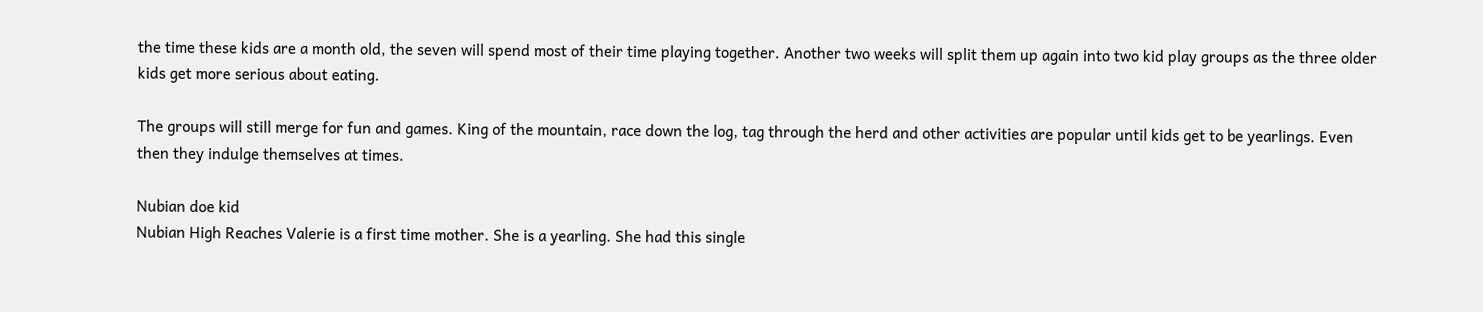the time these kids are a month old, the seven will spend most of their time playing together. Another two weeks will split them up again into two kid play groups as the three older kids get more serious about eating.

The groups will still merge for fun and games. King of the mountain, race down the log, tag through the herd and other activities are popular until kids get to be yearlings. Even then they indulge themselves at times.

Nubian doe kid
Nubian High Reaches Valerie is a first time mother. She is a yearling. She had this single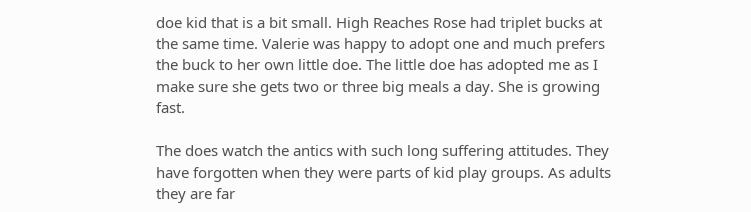doe kid that is a bit small. High Reaches Rose had triplet bucks at the same time. Valerie was happy to adopt one and much prefers the buck to her own little doe. The little doe has adopted me as I make sure she gets two or three big meals a day. She is growing fast.

The does watch the antics with such long suffering attitudes. They have forgotten when they were parts of kid play groups. As adults they are far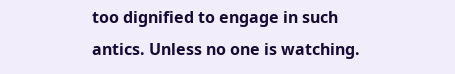too dignified to engage in such antics. Unless no one is watching.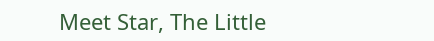Meet Star, The Little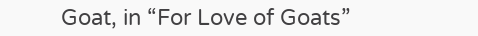Goat, in “For Love of Goats”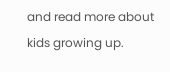and read more about kids growing up.